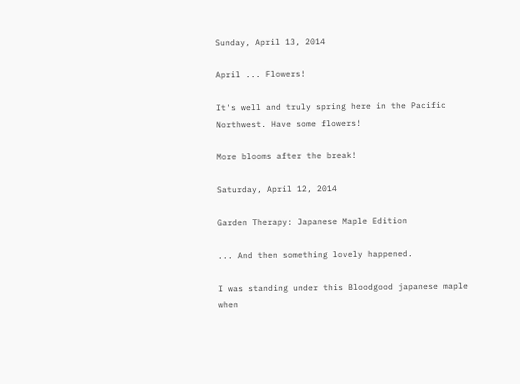Sunday, April 13, 2014

April ... Flowers!

It's well and truly spring here in the Pacific Northwest. Have some flowers!

More blooms after the break!

Saturday, April 12, 2014

Garden Therapy: Japanese Maple Edition

... And then something lovely happened.

I was standing under this Bloodgood japanese maple when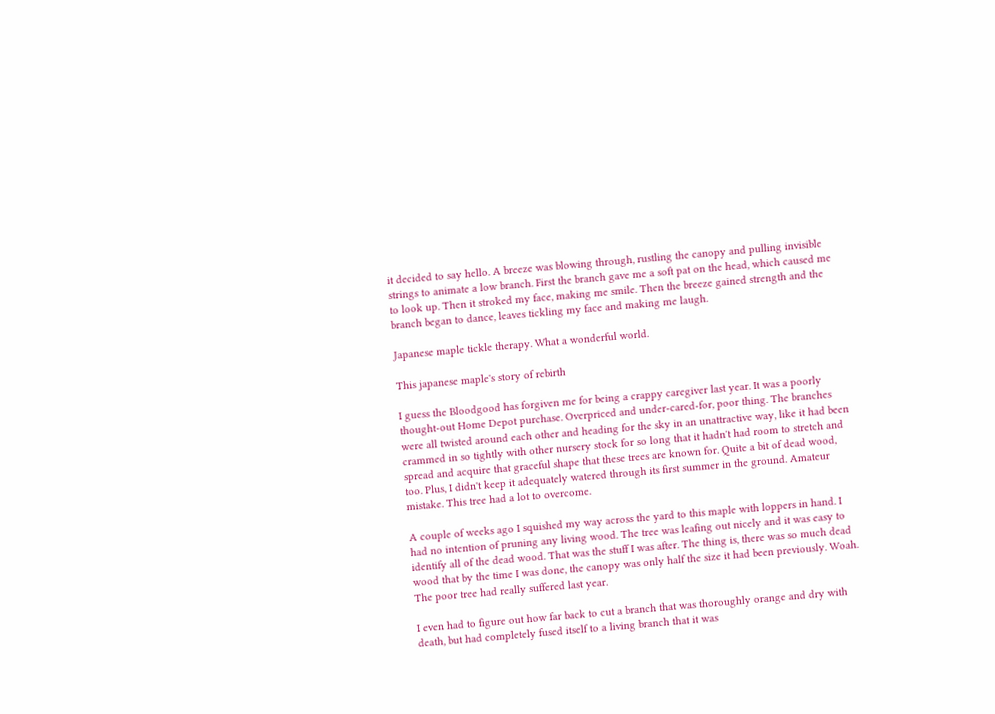it decided to say hello. A breeze was blowing through, rustling the canopy and pulling invisible strings to animate a low branch. First the branch gave me a soft pat on the head, which caused me to look up. Then it stroked my face, making me smile. Then the breeze gained strength and the branch began to dance, leaves tickling my face and making me laugh.

Japanese maple tickle therapy. What a wonderful world.

This japanese maple's story of rebirth

I guess the Bloodgood has forgiven me for being a crappy caregiver last year. It was a poorly thought-out Home Depot purchase. Overpriced and under-cared-for, poor thing. The branches were all twisted around each other and heading for the sky in an unattractive way, like it had been crammed in so tightly with other nursery stock for so long that it hadn't had room to stretch and spread and acquire that graceful shape that these trees are known for. Quite a bit of dead wood, too. Plus, I didn't keep it adequately watered through its first summer in the ground. Amateur mistake. This tree had a lot to overcome.

A couple of weeks ago I squished my way across the yard to this maple with loppers in hand. I had no intention of pruning any living wood. The tree was leafing out nicely and it was easy to identify all of the dead wood. That was the stuff I was after. The thing is, there was so much dead wood that by the time I was done, the canopy was only half the size it had been previously. Woah. The poor tree had really suffered last year.

I even had to figure out how far back to cut a branch that was thoroughly orange and dry with death, but had completely fused itself to a living branch that it was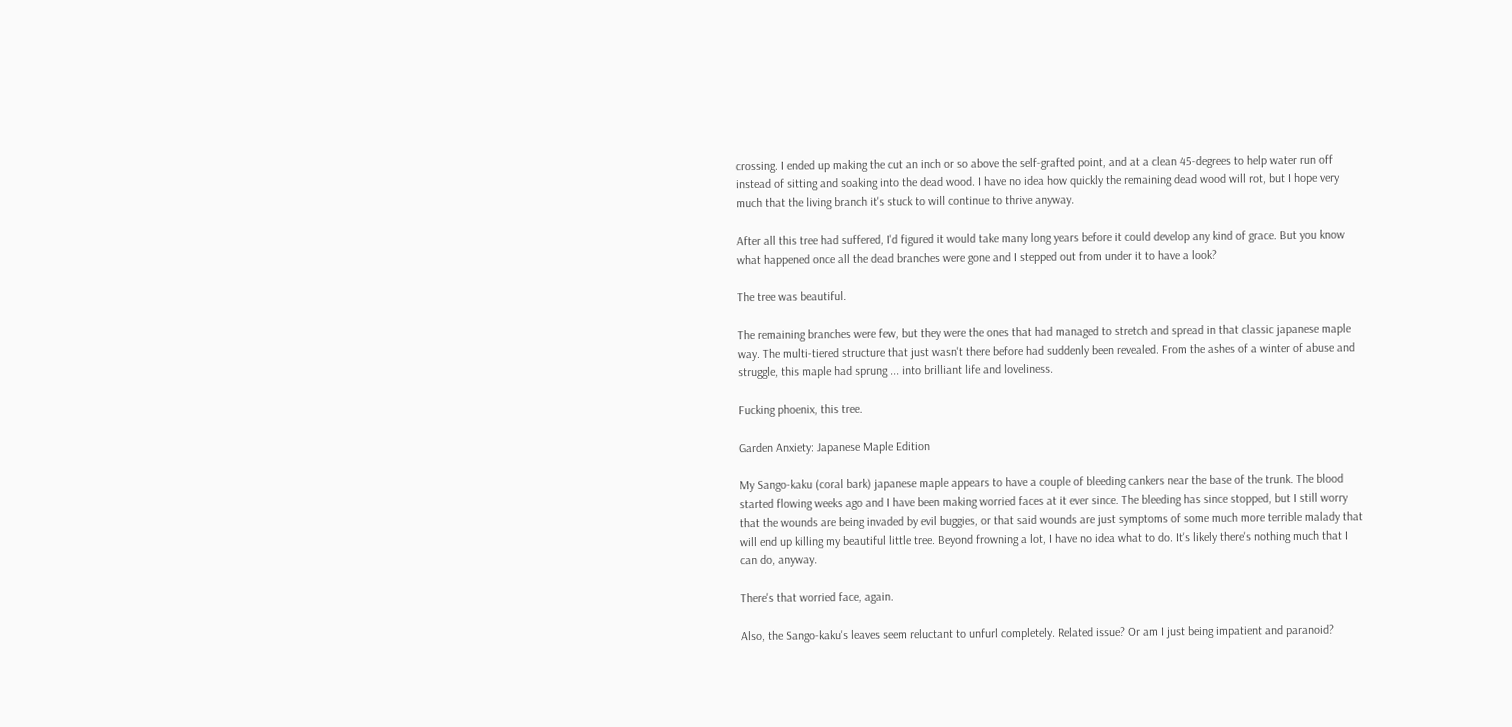crossing. I ended up making the cut an inch or so above the self-grafted point, and at a clean 45-degrees to help water run off instead of sitting and soaking into the dead wood. I have no idea how quickly the remaining dead wood will rot, but I hope very much that the living branch it's stuck to will continue to thrive anyway.

After all this tree had suffered, I'd figured it would take many long years before it could develop any kind of grace. But you know what happened once all the dead branches were gone and I stepped out from under it to have a look?

The tree was beautiful.

The remaining branches were few, but they were the ones that had managed to stretch and spread in that classic japanese maple way. The multi-tiered structure that just wasn't there before had suddenly been revealed. From the ashes of a winter of abuse and struggle, this maple had sprung ... into brilliant life and loveliness.

Fucking phoenix, this tree.

Garden Anxiety: Japanese Maple Edition

My Sango-kaku (coral bark) japanese maple appears to have a couple of bleeding cankers near the base of the trunk. The blood started flowing weeks ago and I have been making worried faces at it ever since. The bleeding has since stopped, but I still worry that the wounds are being invaded by evil buggies, or that said wounds are just symptoms of some much more terrible malady that will end up killing my beautiful little tree. Beyond frowning a lot, I have no idea what to do. It's likely there's nothing much that I can do, anyway.

There's that worried face, again.

Also, the Sango-kaku's leaves seem reluctant to unfurl completely. Related issue? Or am I just being impatient and paranoid?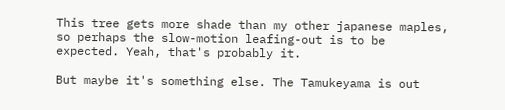This tree gets more shade than my other japanese maples, so perhaps the slow-motion leafing-out is to be expected. Yeah, that's probably it.

But maybe it's something else. The Tamukeyama is out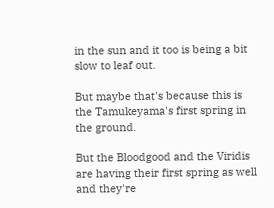in the sun and it too is being a bit slow to leaf out.

But maybe that's because this is the Tamukeyama's first spring in the ground.

But the Bloodgood and the Viridis are having their first spring as well and they're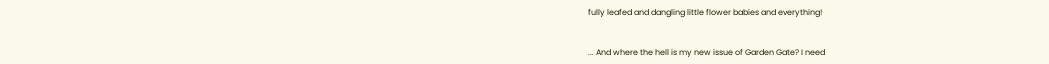fully leafed and dangling little flower babies and everything!


... And where the hell is my new issue of Garden Gate? I need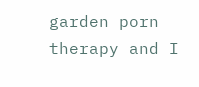garden porn therapy and I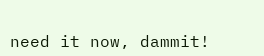need it now, dammit!